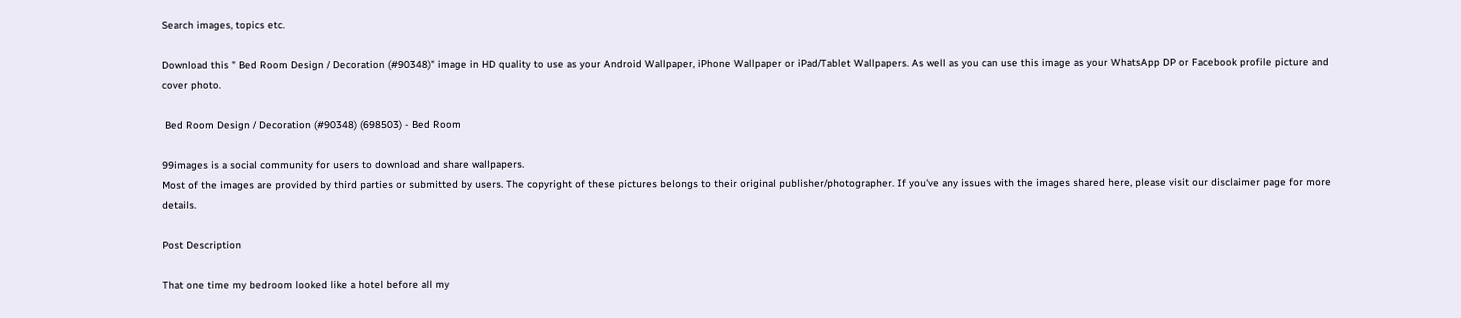Search images, topics etc.

Download this " Bed Room Design / Decoration (#90348)" image in HD quality to use as your Android Wallpaper, iPhone Wallpaper or iPad/Tablet Wallpapers. As well as you can use this image as your WhatsApp DP or Facebook profile picture and cover photo.

 Bed Room Design / Decoration (#90348) (698503) - Bed Room

99images is a social community for users to download and share wallpapers.
Most of the images are provided by third parties or submitted by users. The copyright of these pictures belongs to their original publisher/photographer. If you've any issues with the images shared here, please visit our disclaimer page for more details.

Post Description

That one time my bedroom looked like a hotel before all my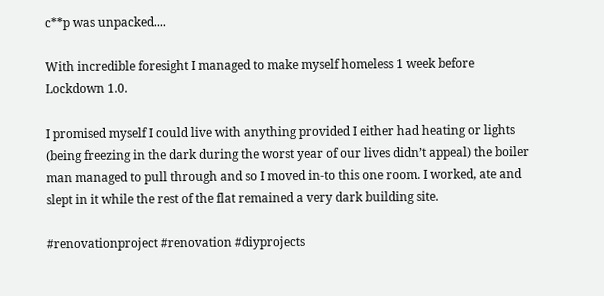c**p was unpacked....

With incredible foresight I managed to make myself homeless 1 week before Lockdown 1.0.

I promised myself I could live with anything provided I either had heating or lights (being freezing in the dark during the worst year of our lives didn’t appeal) the boiler man managed to pull through and so I moved in-to this one room. I worked, ate and slept in it while the rest of the flat remained a very dark building site.

#renovationproject #renovation #diyprojects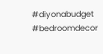#diyonabudget #bedroomdecor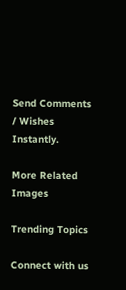Send Comments / Wishes Instantly.

More Related Images

Trending Topics

Connect with us